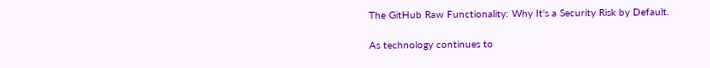The GitHub Raw Functionality: Why It's a Security Risk by Default.

As technology continues to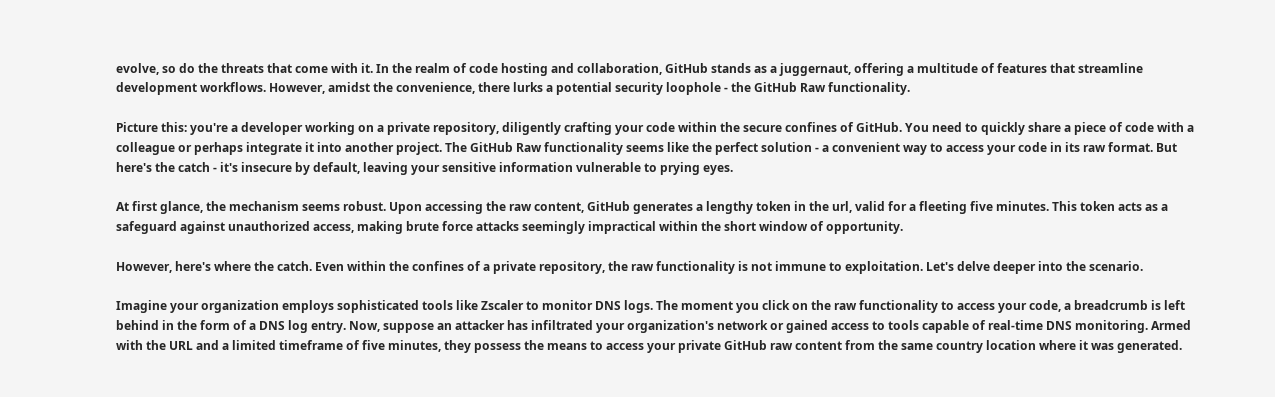evolve, so do the threats that come with it. In the realm of code hosting and collaboration, GitHub stands as a juggernaut, offering a multitude of features that streamline development workflows. However, amidst the convenience, there lurks a potential security loophole - the GitHub Raw functionality.

Picture this: you're a developer working on a private repository, diligently crafting your code within the secure confines of GitHub. You need to quickly share a piece of code with a colleague or perhaps integrate it into another project. The GitHub Raw functionality seems like the perfect solution - a convenient way to access your code in its raw format. But here's the catch - it's insecure by default, leaving your sensitive information vulnerable to prying eyes.

At first glance, the mechanism seems robust. Upon accessing the raw content, GitHub generates a lengthy token in the url, valid for a fleeting five minutes. This token acts as a safeguard against unauthorized access, making brute force attacks seemingly impractical within the short window of opportunity.

However, here's where the catch. Even within the confines of a private repository, the raw functionality is not immune to exploitation. Let's delve deeper into the scenario.

Imagine your organization employs sophisticated tools like Zscaler to monitor DNS logs. The moment you click on the raw functionality to access your code, a breadcrumb is left behind in the form of a DNS log entry. Now, suppose an attacker has infiltrated your organization's network or gained access to tools capable of real-time DNS monitoring. Armed with the URL and a limited timeframe of five minutes, they possess the means to access your private GitHub raw content from the same country location where it was generated.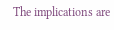The implications are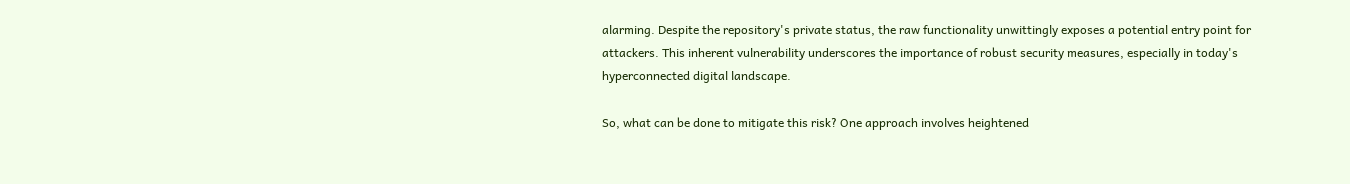alarming. Despite the repository's private status, the raw functionality unwittingly exposes a potential entry point for attackers. This inherent vulnerability underscores the importance of robust security measures, especially in today's hyperconnected digital landscape.

So, what can be done to mitigate this risk? One approach involves heightened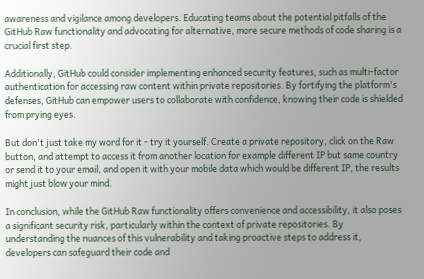awareness and vigilance among developers. Educating teams about the potential pitfalls of the GitHub Raw functionality and advocating for alternative, more secure methods of code sharing is a crucial first step.

Additionally, GitHub could consider implementing enhanced security features, such as multi-factor authentication for accessing raw content within private repositories. By fortifying the platform's defenses, GitHub can empower users to collaborate with confidence, knowing their code is shielded from prying eyes.

But don't just take my word for it - try it yourself. Create a private repository, click on the Raw button, and attempt to access it from another location for example different IP but same country or send it to your email, and open it with your mobile data which would be different IP, the results might just blow your mind.

In conclusion, while the GitHub Raw functionality offers convenience and accessibility, it also poses a significant security risk, particularly within the context of private repositories. By understanding the nuances of this vulnerability and taking proactive steps to address it, developers can safeguard their code and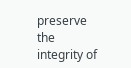preserve the integrity of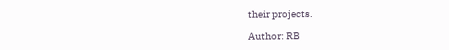their projects.

Author: RB